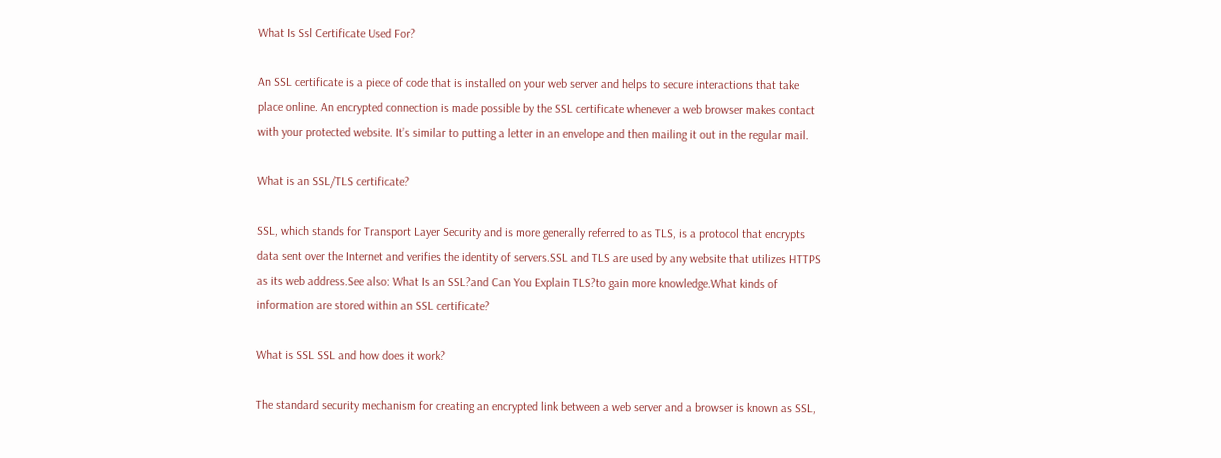What Is Ssl Certificate Used For?

An SSL certificate is a piece of code that is installed on your web server and helps to secure interactions that take place online. An encrypted connection is made possible by the SSL certificate whenever a web browser makes contact with your protected website. It’s similar to putting a letter in an envelope and then mailing it out in the regular mail.

What is an SSL/TLS certificate?

SSL, which stands for Transport Layer Security and is more generally referred to as TLS, is a protocol that encrypts data sent over the Internet and verifies the identity of servers.SSL and TLS are used by any website that utilizes HTTPS as its web address.See also: What Is an SSL?and Can You Explain TLS?to gain more knowledge.What kinds of information are stored within an SSL certificate?

What is SSL SSL and how does it work?

The standard security mechanism for creating an encrypted link between a web server and a browser is known as SSL,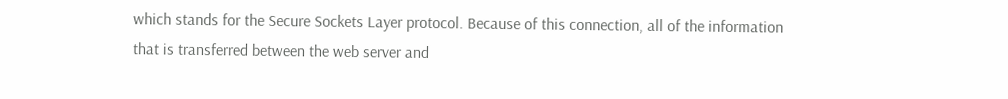which stands for the Secure Sockets Layer protocol. Because of this connection, all of the information that is transferred between the web server and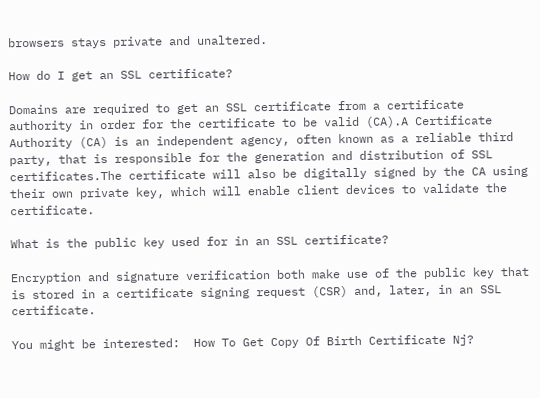browsers stays private and unaltered.

How do I get an SSL certificate?

Domains are required to get an SSL certificate from a certificate authority in order for the certificate to be valid (CA).A Certificate Authority (CA) is an independent agency, often known as a reliable third party, that is responsible for the generation and distribution of SSL certificates.The certificate will also be digitally signed by the CA using their own private key, which will enable client devices to validate the certificate.

What is the public key used for in an SSL certificate?

Encryption and signature verification both make use of the public key that is stored in a certificate signing request (CSR) and, later, in an SSL certificate.

You might be interested:  How To Get Copy Of Birth Certificate Nj?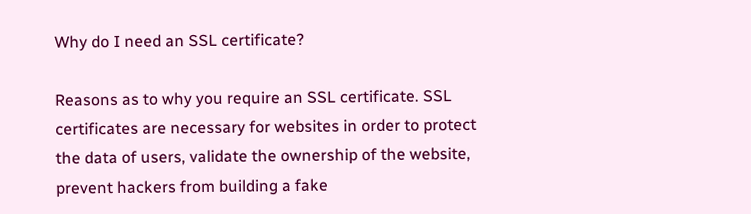Why do I need an SSL certificate?

Reasons as to why you require an SSL certificate. SSL certificates are necessary for websites in order to protect the data of users, validate the ownership of the website, prevent hackers from building a fake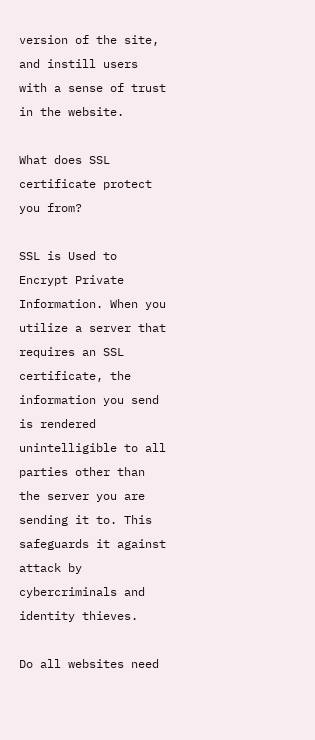version of the site, and instill users with a sense of trust in the website.

What does SSL certificate protect you from?

SSL is Used to Encrypt Private Information. When you utilize a server that requires an SSL certificate, the information you send is rendered unintelligible to all parties other than the server you are sending it to. This safeguards it against attack by cybercriminals and identity thieves.

Do all websites need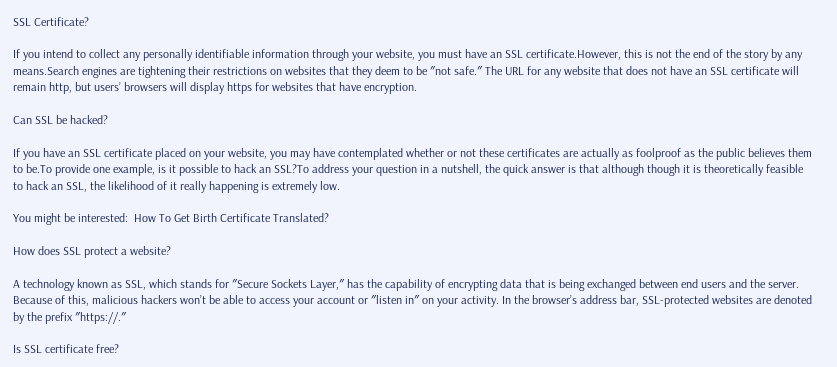SSL Certificate?

If you intend to collect any personally identifiable information through your website, you must have an SSL certificate.However, this is not the end of the story by any means.Search engines are tightening their restrictions on websites that they deem to be ″not safe.″ The URL for any website that does not have an SSL certificate will remain http, but users’ browsers will display https for websites that have encryption.

Can SSL be hacked?

If you have an SSL certificate placed on your website, you may have contemplated whether or not these certificates are actually as foolproof as the public believes them to be.To provide one example, is it possible to hack an SSL?To address your question in a nutshell, the quick answer is that although though it is theoretically feasible to hack an SSL, the likelihood of it really happening is extremely low.

You might be interested:  How To Get Birth Certificate Translated?

How does SSL protect a website?

A technology known as SSL, which stands for ″Secure Sockets Layer,″ has the capability of encrypting data that is being exchanged between end users and the server. Because of this, malicious hackers won’t be able to access your account or ″listen in″ on your activity. In the browser’s address bar, SSL-protected websites are denoted by the prefix ″https://.″

Is SSL certificate free?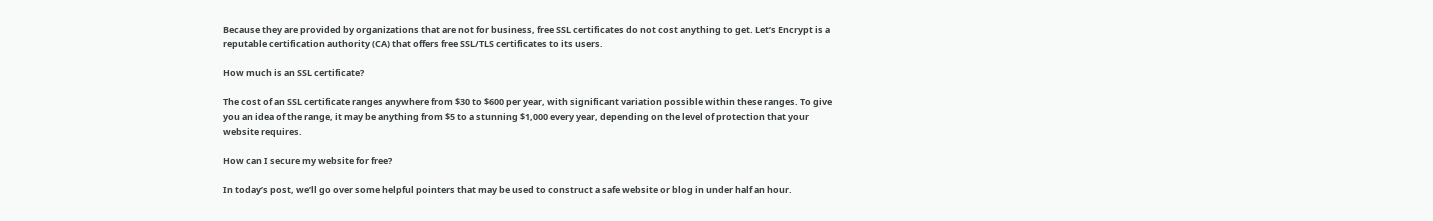Because they are provided by organizations that are not for business, free SSL certificates do not cost anything to get. Let’s Encrypt is a reputable certification authority (CA) that offers free SSL/TLS certificates to its users.

How much is an SSL certificate?

The cost of an SSL certificate ranges anywhere from $30 to $600 per year, with significant variation possible within these ranges. To give you an idea of the range, it may be anything from $5 to a stunning $1,000 every year, depending on the level of protection that your website requires.

How can I secure my website for free?

In today’s post, we’ll go over some helpful pointers that may be used to construct a safe website or blog in under half an hour.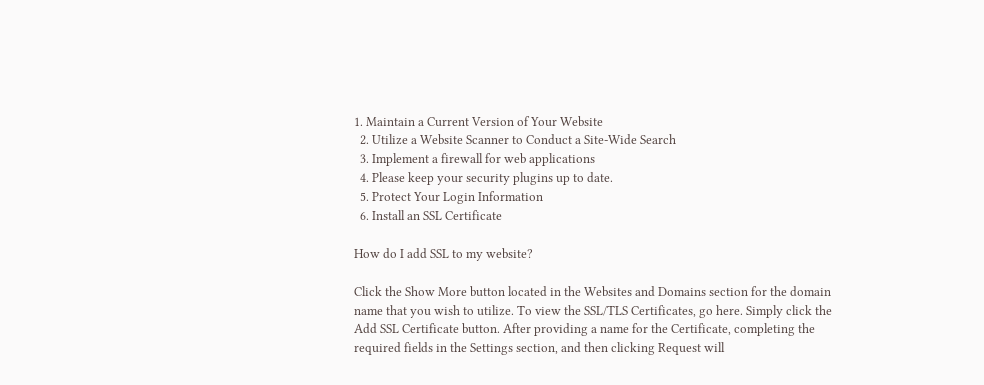1. Maintain a Current Version of Your Website
  2. Utilize a Website Scanner to Conduct a Site-Wide Search
  3. Implement a firewall for web applications
  4. Please keep your security plugins up to date.
  5. Protect Your Login Information
  6. Install an SSL Certificate

How do I add SSL to my website?

Click the Show More button located in the Websites and Domains section for the domain name that you wish to utilize. To view the SSL/TLS Certificates, go here. Simply click the Add SSL Certificate button. After providing a name for the Certificate, completing the required fields in the Settings section, and then clicking Request will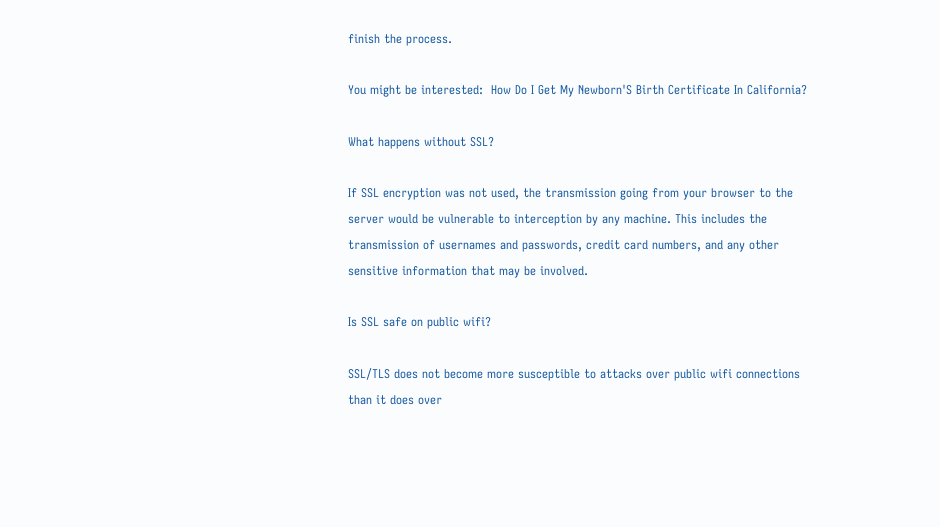finish the process.

You might be interested:  How Do I Get My Newborn'S Birth Certificate In California?

What happens without SSL?

If SSL encryption was not used, the transmission going from your browser to the server would be vulnerable to interception by any machine. This includes the transmission of usernames and passwords, credit card numbers, and any other sensitive information that may be involved.

Is SSL safe on public wifi?

SSL/TLS does not become more susceptible to attacks over public wifi connections than it does over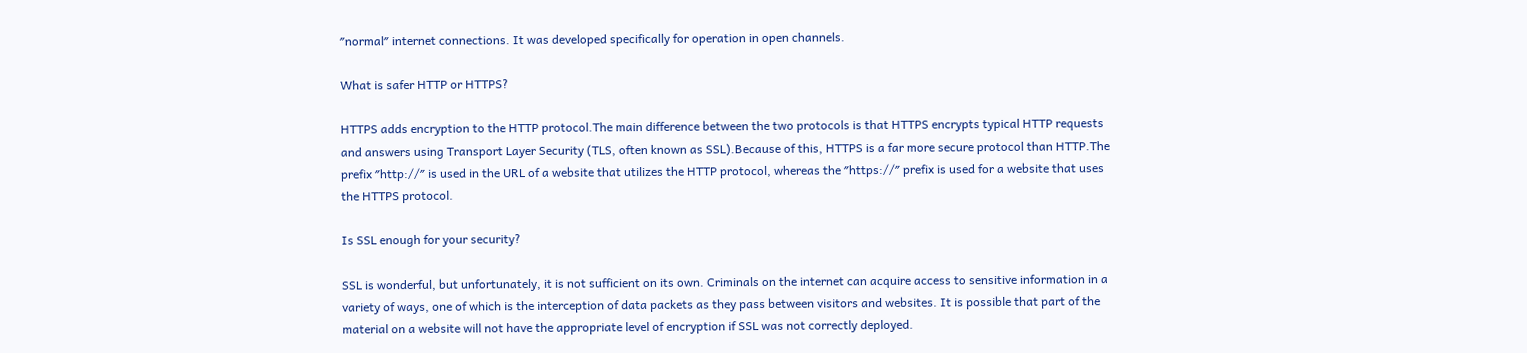″normal″ internet connections. It was developed specifically for operation in open channels.

What is safer HTTP or HTTPS?

HTTPS adds encryption to the HTTP protocol.The main difference between the two protocols is that HTTPS encrypts typical HTTP requests and answers using Transport Layer Security (TLS, often known as SSL).Because of this, HTTPS is a far more secure protocol than HTTP.The prefix ″http://″ is used in the URL of a website that utilizes the HTTP protocol, whereas the ″https://″ prefix is used for a website that uses the HTTPS protocol.

Is SSL enough for your security?

SSL is wonderful, but unfortunately, it is not sufficient on its own. Criminals on the internet can acquire access to sensitive information in a variety of ways, one of which is the interception of data packets as they pass between visitors and websites. It is possible that part of the material on a website will not have the appropriate level of encryption if SSL was not correctly deployed.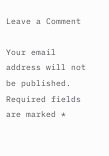Leave a Comment

Your email address will not be published. Required fields are marked *